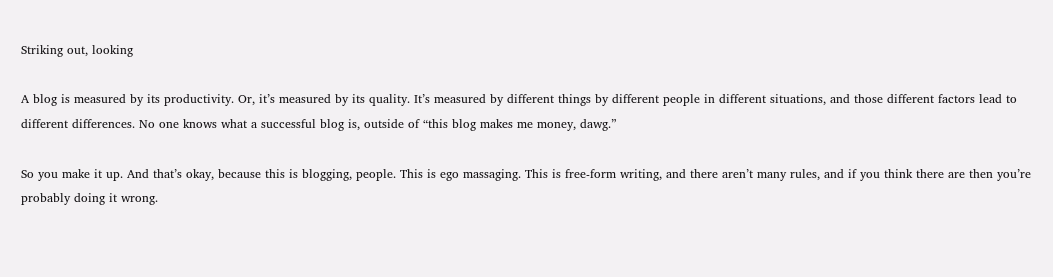Striking out, looking

A blog is measured by its productivity. Or, it’s measured by its quality. It’s measured by different things by different people in different situations, and those different factors lead to different differences. No one knows what a successful blog is, outside of “this blog makes me money, dawg.”

So you make it up. And that’s okay, because this is blogging, people. This is ego massaging. This is free-form writing, and there aren’t many rules, and if you think there are then you’re probably doing it wrong.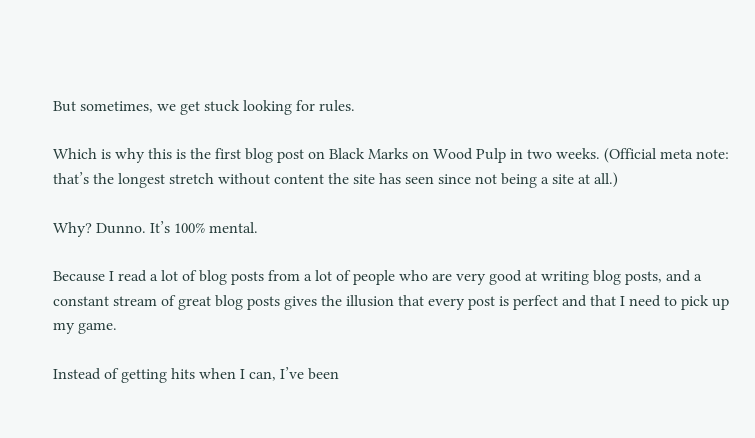But sometimes, we get stuck looking for rules.

Which is why this is the first blog post on Black Marks on Wood Pulp in two weeks. (Official meta note: that’s the longest stretch without content the site has seen since not being a site at all.)

Why? Dunno. It’s 100% mental.

Because I read a lot of blog posts from a lot of people who are very good at writing blog posts, and a constant stream of great blog posts gives the illusion that every post is perfect and that I need to pick up my game.

Instead of getting hits when I can, I’ve been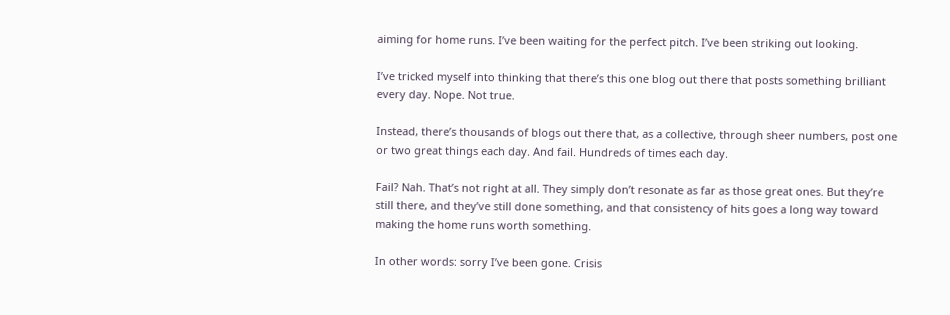aiming for home runs. I’ve been waiting for the perfect pitch. I’ve been striking out looking.

I’ve tricked myself into thinking that there’s this one blog out there that posts something brilliant every day. Nope. Not true.

Instead, there’s thousands of blogs out there that, as a collective, through sheer numbers, post one or two great things each day. And fail. Hundreds of times each day.

Fail? Nah. That’s not right at all. They simply don’t resonate as far as those great ones. But they’re still there, and they’ve still done something, and that consistency of hits goes a long way toward making the home runs worth something.

In other words: sorry I’ve been gone. Crisis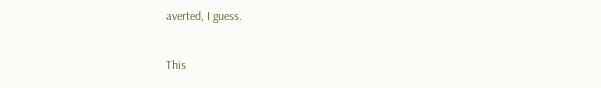averted, I guess.

This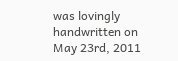was lovingly handwritten on May 23rd, 2011